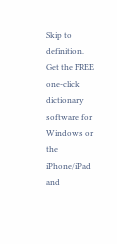Skip to definition.
Get the FREE one-click dictionary software for Windows or the iPhone/iPad and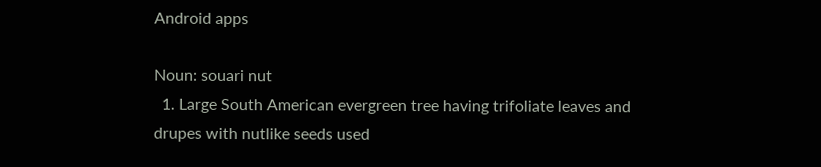Android apps

Noun: souari nut
  1. Large South American evergreen tree having trifoliate leaves and drupes with nutlike seeds used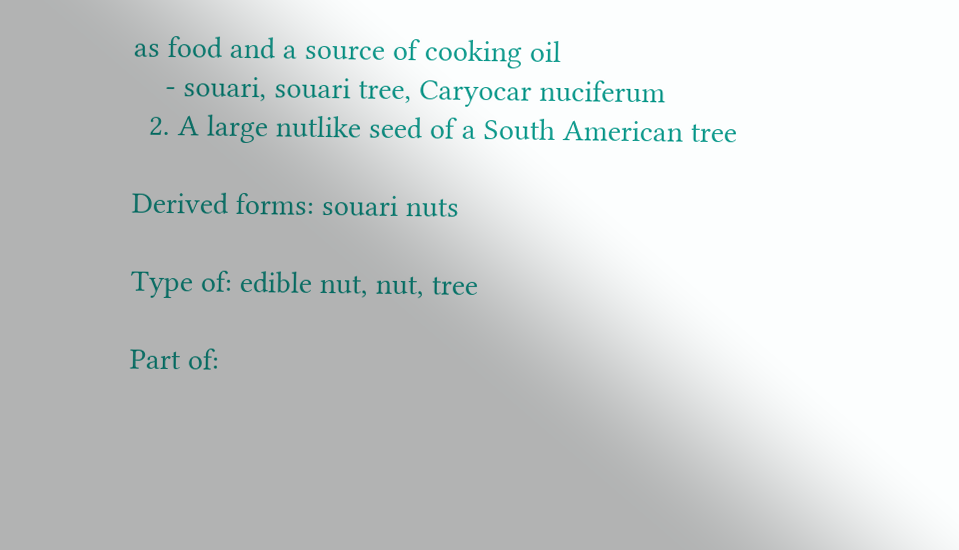as food and a source of cooking oil
    - souari, souari tree, Caryocar nuciferum
  2. A large nutlike seed of a South American tree

Derived forms: souari nuts

Type of: edible nut, nut, tree

Part of: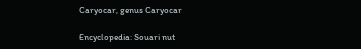Caryocar, genus Caryocar

Encyclopedia: Souari nut